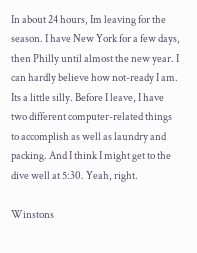In about 24 hours, Im leaving for the season. I have New York for a few days, then Philly until almost the new year. I can hardly believe how not-ready I am. Its a little silly. Before I leave, I have two different computer-related things to accomplish as well as laundry and packing. And I think I might get to the dive well at 5:30. Yeah, right.

Winstons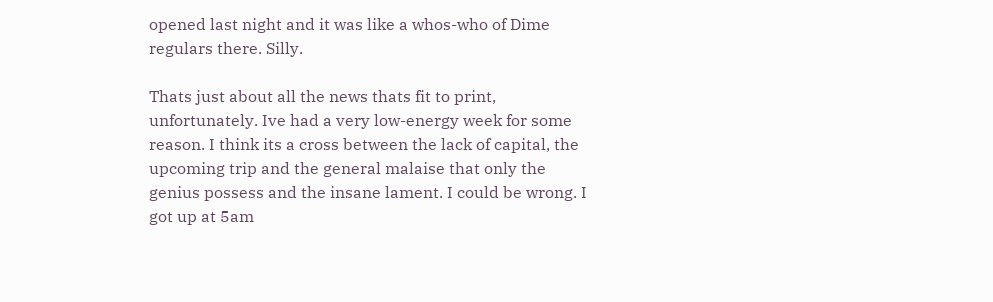opened last night and it was like a whos-who of Dime regulars there. Silly.

Thats just about all the news thats fit to print, unfortunately. Ive had a very low-energy week for some reason. I think its a cross between the lack of capital, the upcoming trip and the general malaise that only the genius possess and the insane lament. I could be wrong. I got up at 5am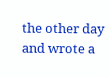the other day and wrote a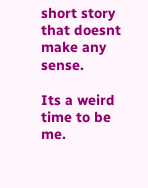short story that doesnt make any sense.

Its a weird time to be me.